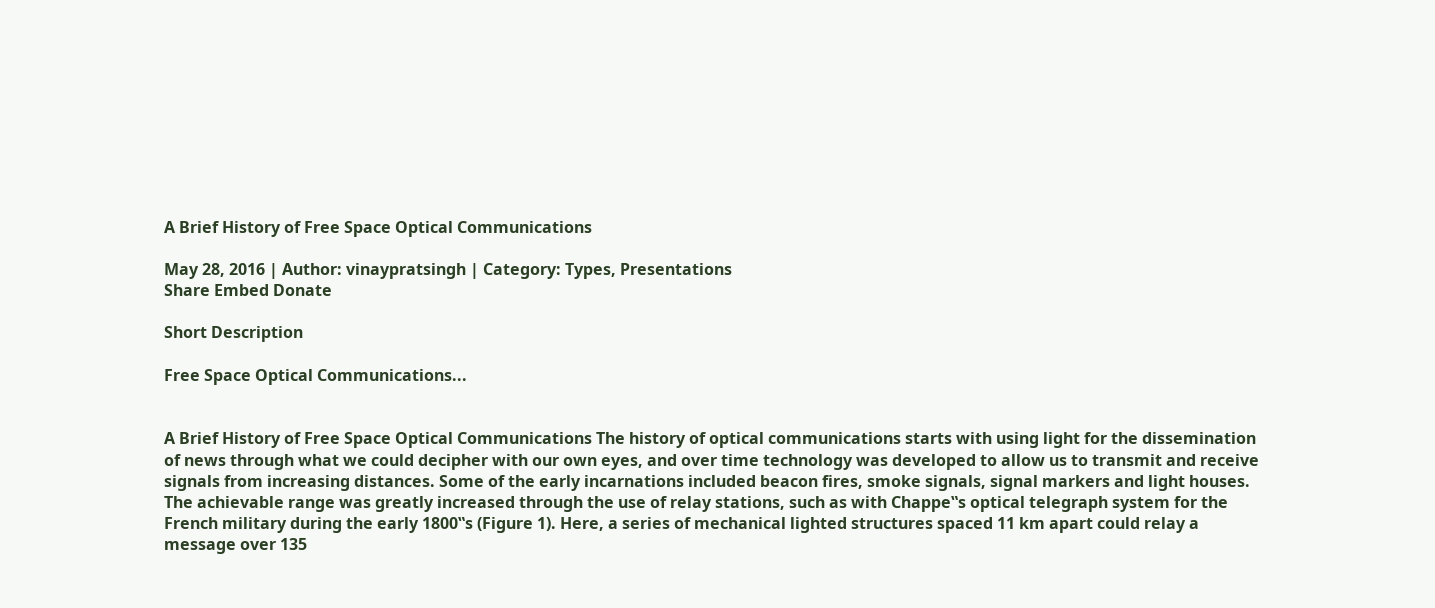A Brief History of Free Space Optical Communications

May 28, 2016 | Author: vinaypratsingh | Category: Types, Presentations
Share Embed Donate

Short Description

Free Space Optical Communications...


A Brief History of Free Space Optical Communications The history of optical communications starts with using light for the dissemination of news through what we could decipher with our own eyes, and over time technology was developed to allow us to transmit and receive signals from increasing distances. Some of the early incarnations included beacon fires, smoke signals, signal markers and light houses. The achievable range was greatly increased through the use of relay stations, such as with Chappe‟s optical telegraph system for the French military during the early 1800‟s (Figure 1). Here, a series of mechanical lighted structures spaced 11 km apart could relay a message over 135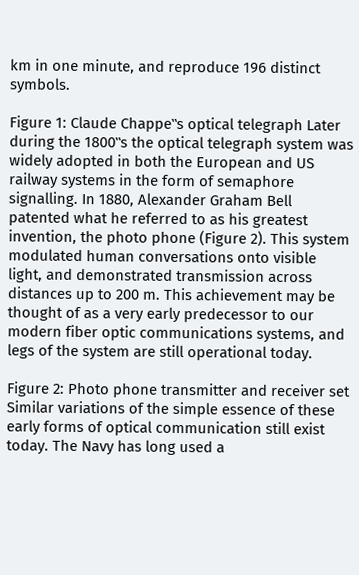km in one minute, and reproduce 196 distinct symbols.

Figure 1: Claude Chappe‟s optical telegraph Later during the 1800‟s the optical telegraph system was widely adopted in both the European and US railway systems in the form of semaphore signalling. In 1880, Alexander Graham Bell patented what he referred to as his greatest invention, the photo phone (Figure 2). This system modulated human conversations onto visible light, and demonstrated transmission across distances up to 200 m. This achievement may be thought of as a very early predecessor to our modern fiber optic communications systems, and legs of the system are still operational today.

Figure 2: Photo phone transmitter and receiver set Similar variations of the simple essence of these early forms of optical communication still exist today. The Navy has long used a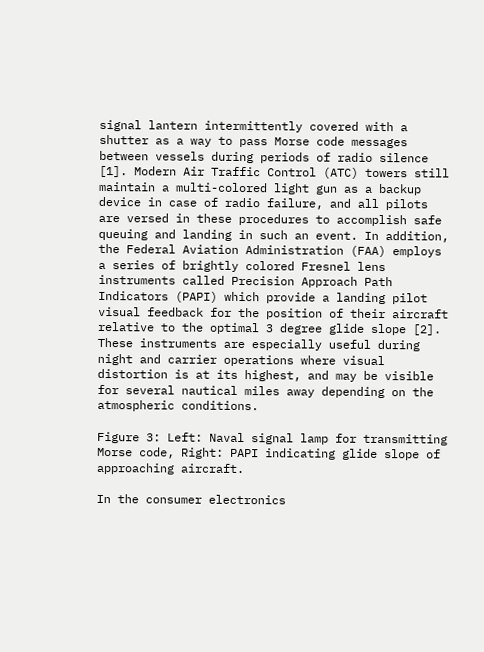signal lantern intermittently covered with a shutter as a way to pass Morse code messages between vessels during periods of radio silence [1]. Modern Air Traffic Control (ATC) towers still maintain a multi-colored light gun as a backup device in case of radio failure, and all pilots are versed in these procedures to accomplish safe queuing and landing in such an event. In addition, the Federal Aviation Administration (FAA) employs a series of brightly colored Fresnel lens instruments called Precision Approach Path Indicators (PAPI) which provide a landing pilot visual feedback for the position of their aircraft relative to the optimal 3 degree glide slope [2]. These instruments are especially useful during night and carrier operations where visual distortion is at its highest, and may be visible for several nautical miles away depending on the atmospheric conditions.

Figure 3: Left: Naval signal lamp for transmitting Morse code, Right: PAPI indicating glide slope of approaching aircraft.

In the consumer electronics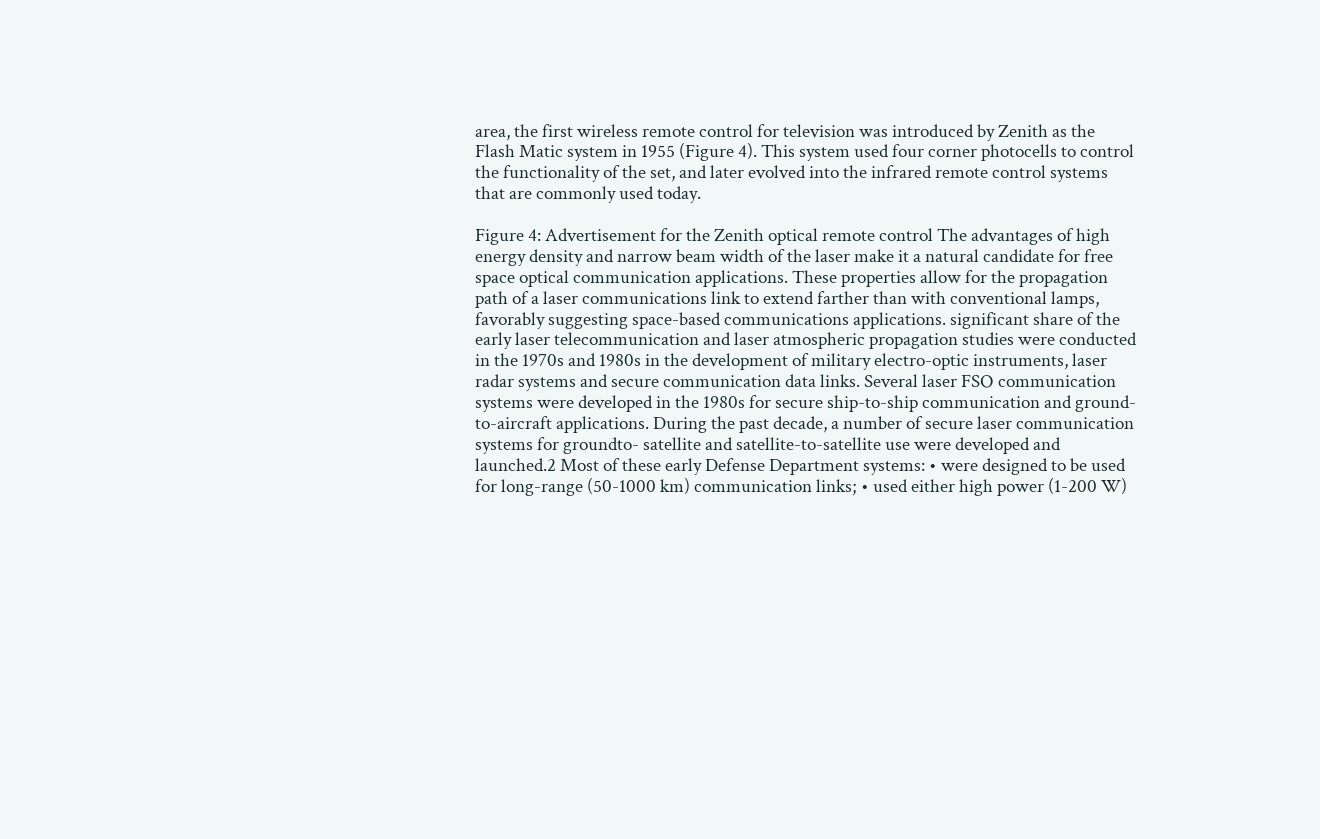area, the first wireless remote control for television was introduced by Zenith as the Flash Matic system in 1955 (Figure 4). This system used four corner photocells to control the functionality of the set, and later evolved into the infrared remote control systems that are commonly used today.

Figure 4: Advertisement for the Zenith optical remote control The advantages of high energy density and narrow beam width of the laser make it a natural candidate for free space optical communication applications. These properties allow for the propagation path of a laser communications link to extend farther than with conventional lamps, favorably suggesting space-based communications applications. significant share of the early laser telecommunication and laser atmospheric propagation studies were conducted in the 1970s and 1980s in the development of military electro-optic instruments, laser radar systems and secure communication data links. Several laser FSO communication systems were developed in the 1980s for secure ship-to-ship communication and ground-to-aircraft applications. During the past decade, a number of secure laser communication systems for groundto- satellite and satellite-to-satellite use were developed and launched.2 Most of these early Defense Department systems: • were designed to be used for long-range (50-1000 km) communication links; • used either high power (1-200 W)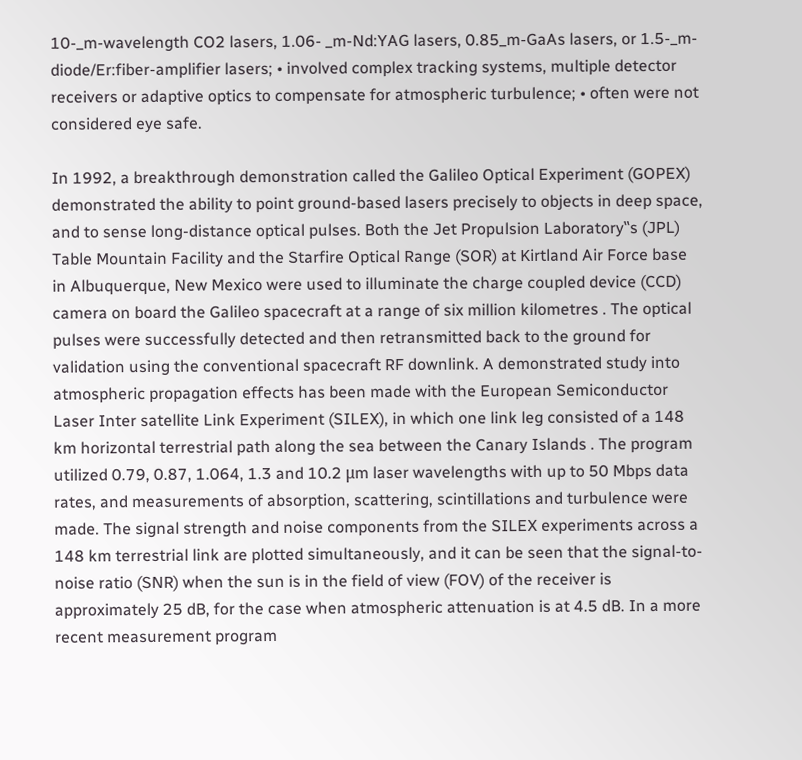10-_m-wavelength CO2 lasers, 1.06- _m-Nd:YAG lasers, 0.85_m-GaAs lasers, or 1.5-_m-diode/Er:fiber-amplifier lasers; • involved complex tracking systems, multiple detector receivers or adaptive optics to compensate for atmospheric turbulence; • often were not considered eye safe.

In 1992, a breakthrough demonstration called the Galileo Optical Experiment (GOPEX) demonstrated the ability to point ground-based lasers precisely to objects in deep space, and to sense long-distance optical pulses. Both the Jet Propulsion Laboratory‟s (JPL) Table Mountain Facility and the Starfire Optical Range (SOR) at Kirtland Air Force base in Albuquerque, New Mexico were used to illuminate the charge coupled device (CCD) camera on board the Galileo spacecraft at a range of six million kilometres . The optical pulses were successfully detected and then retransmitted back to the ground for validation using the conventional spacecraft RF downlink. A demonstrated study into atmospheric propagation effects has been made with the European Semiconductor Laser Inter satellite Link Experiment (SILEX), in which one link leg consisted of a 148 km horizontal terrestrial path along the sea between the Canary Islands . The program utilized 0.79, 0.87, 1.064, 1.3 and 10.2 μm laser wavelengths with up to 50 Mbps data rates, and measurements of absorption, scattering, scintillations and turbulence were made. The signal strength and noise components from the SILEX experiments across a 148 km terrestrial link are plotted simultaneously, and it can be seen that the signal-to-noise ratio (SNR) when the sun is in the field of view (FOV) of the receiver is approximately 25 dB, for the case when atmospheric attenuation is at 4.5 dB. In a more recent measurement program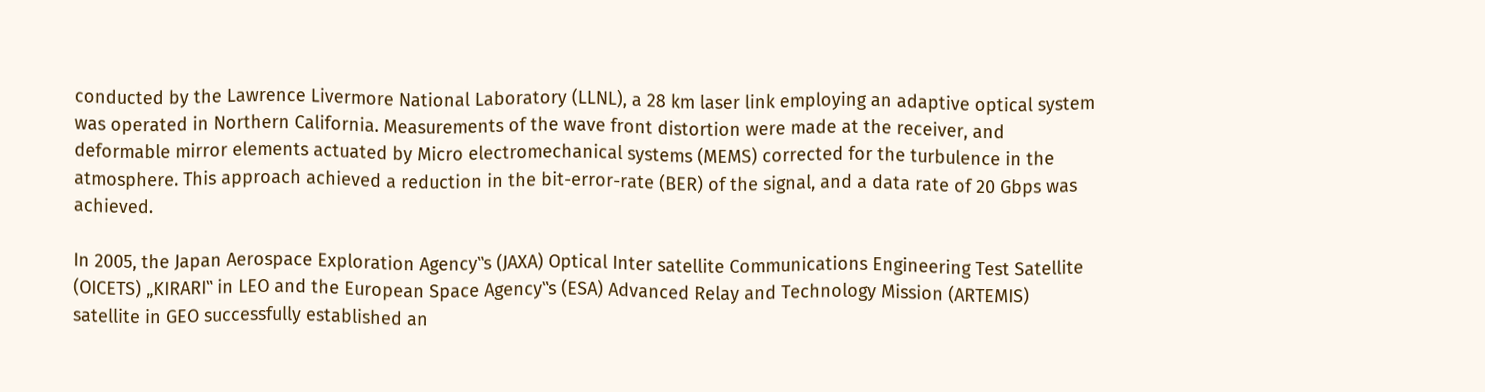conducted by the Lawrence Livermore National Laboratory (LLNL), a 28 km laser link employing an adaptive optical system was operated in Northern California. Measurements of the wave front distortion were made at the receiver, and deformable mirror elements actuated by Micro electromechanical systems (MEMS) corrected for the turbulence in the atmosphere. This approach achieved a reduction in the bit-error-rate (BER) of the signal, and a data rate of 20 Gbps was achieved.

In 2005, the Japan Aerospace Exploration Agency‟s (JAXA) Optical Inter satellite Communications Engineering Test Satellite (OICETS) „KIRARI‟ in LEO and the European Space Agency‟s (ESA) Advanced Relay and Technology Mission (ARTEMIS) satellite in GEO successfully established an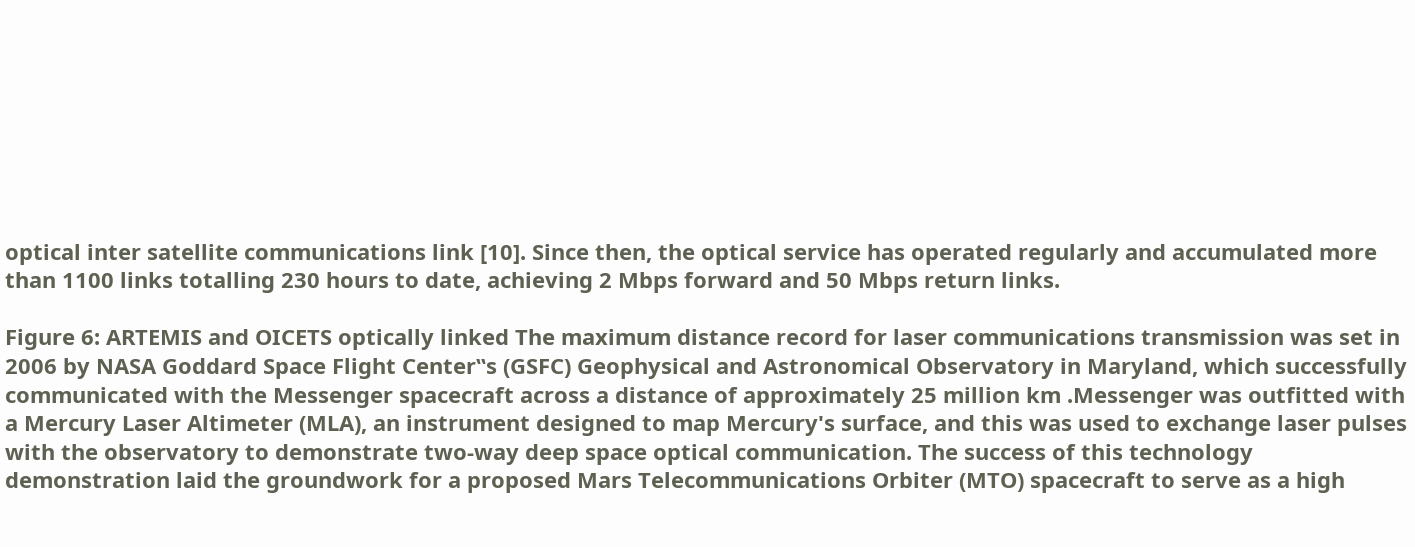optical inter satellite communications link [10]. Since then, the optical service has operated regularly and accumulated more than 1100 links totalling 230 hours to date, achieving 2 Mbps forward and 50 Mbps return links.

Figure 6: ARTEMIS and OICETS optically linked The maximum distance record for laser communications transmission was set in 2006 by NASA Goddard Space Flight Center‟s (GSFC) Geophysical and Astronomical Observatory in Maryland, which successfully communicated with the Messenger spacecraft across a distance of approximately 25 million km .Messenger was outfitted with a Mercury Laser Altimeter (MLA), an instrument designed to map Mercury's surface, and this was used to exchange laser pulses with the observatory to demonstrate two-way deep space optical communication. The success of this technology demonstration laid the groundwork for a proposed Mars Telecommunications Orbiter (MTO) spacecraft to serve as a high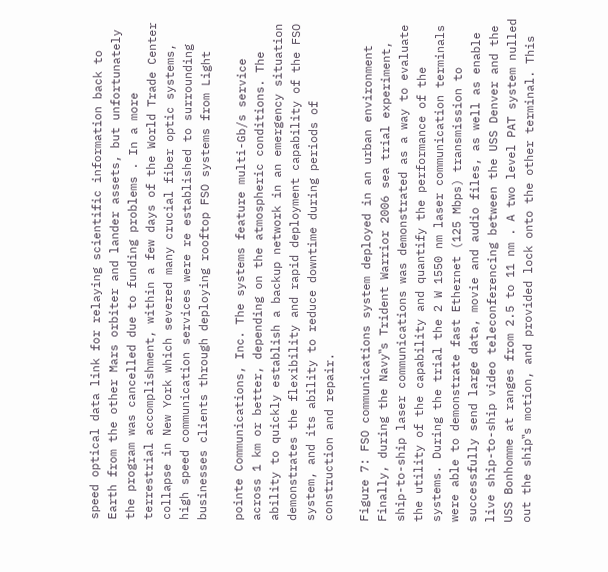speed optical data link for relaying scientific information back to Earth from the other Mars orbiter and lander assets, but unfortunately the program was cancelled due to funding problems . In a more terrestrial accomplishment, within a few days of the World Trade Center collapse in New York which severed many crucial fiber optic systems, high speed communication services were re established to surrounding businesses clients through deploying rooftop FSO systems from Light

pointe Communications, Inc. The systems feature multi-Gb/s service across 1 km or better, depending on the atmospheric conditions. The ability to quickly establish a backup network in an emergency situation demonstrates the flexibility and rapid deployment capability of the FSO system, and its ability to reduce downtime during periods of construction and repair.

Figure 7: FSO communications system deployed in an urban environment Finally, during the Navy‟s Trident Warrior 2006 sea trial experiment, ship-to-ship laser communications was demonstrated as a way to evaluate the utility of the capability and quantify the performance of the systems. During the trial the 2 W 1550 nm laser communication terminals were able to demonstrate fast Ethernet (125 Mbps) transmission to successfully send large data, movie and audio files, as well as enable live ship-to-ship video teleconferencing between the USS Denver and the USS Bonhomme at ranges from 2.5 to 11 nm . A two level PAT system nulled out the ship‟s motion, and provided lock onto the other terminal. This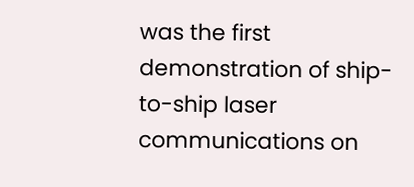was the first demonstration of ship-to-ship laser communications on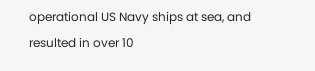operational US Navy ships at sea, and resulted in over 10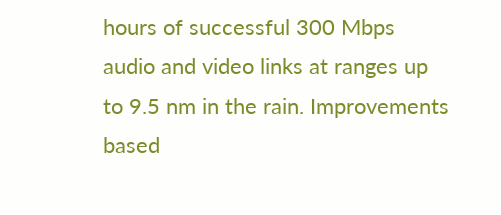hours of successful 300 Mbps audio and video links at ranges up to 9.5 nm in the rain. Improvements based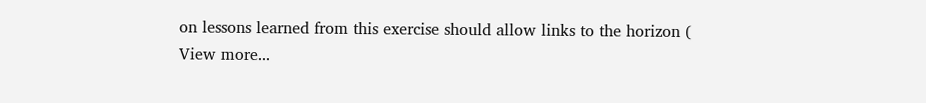on lessons learned from this exercise should allow links to the horizon (
View more...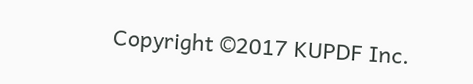Copyright ©2017 KUPDF Inc.